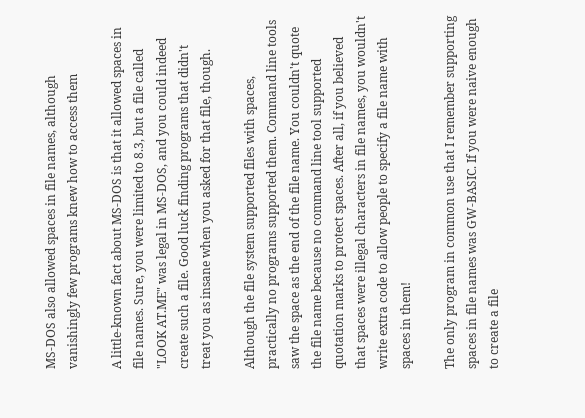MS-DOS also allowed spaces in file names, although vanishingly few programs knew how to access them

A little-known fact about MS-DOS is that it allowed spaces in file names. Sure, you were limited to 8.3, but a file called "LOOK AT.ME" was legal in MS-DOS, and you could indeed create such a file. Good luck finding programs that didn't treat you as insane when you asked for that file, though.

Although the file system supported files with spaces, practically no programs supported them. Command line tools saw the space as the end of the file name. You couldn't quote the file name because no command line tool supported quotation marks to protect spaces. After all, if you believed that spaces were illegal characters in file names, you wouldn't write extra code to allow people to specify a file name with spaces in them!

The only program in common use that I remember supporting spaces in file names was GW-BASIC. If you were naive enough to create a file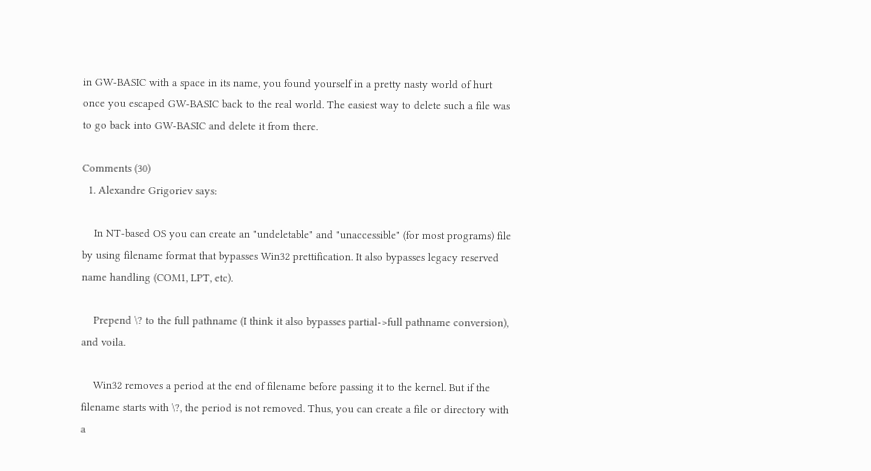in GW-BASIC with a space in its name, you found yourself in a pretty nasty world of hurt once you escaped GW-BASIC back to the real world. The easiest way to delete such a file was to go back into GW-BASIC and delete it from there.

Comments (30)
  1. Alexandre Grigoriev says:

    In NT-based OS you can create an "undeletable" and "unaccessible" (for most programs) file by using filename format that bypasses Win32 prettification. It also bypasses legacy reserved name handling (COM1, LPT, etc).

    Prepend \? to the full pathname (I think it also bypasses partial->full pathname conversion), and voila.

    Win32 removes a period at the end of filename before passing it to the kernel. But if the filename starts with \?, the period is not removed. Thus, you can create a file or directory with a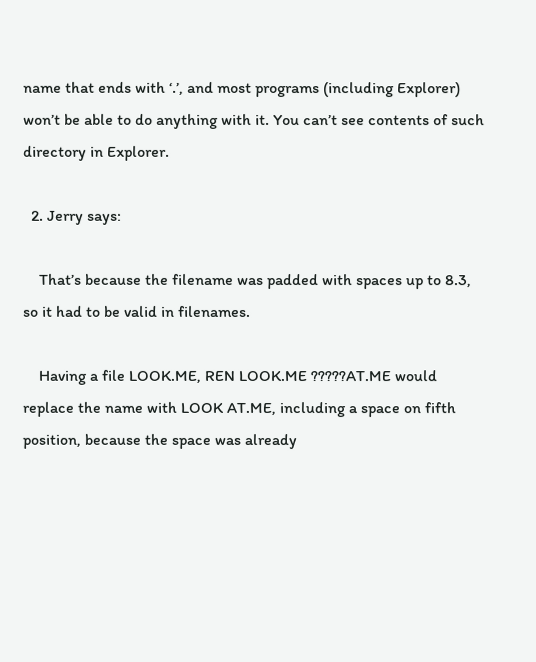name that ends with ‘.’, and most programs (including Explorer) won’t be able to do anything with it. You can’t see contents of such directory in Explorer.

  2. Jerry says:

    That’s because the filename was padded with spaces up to 8.3, so it had to be valid in filenames.

    Having a file LOOK.ME, REN LOOK.ME ?????AT.ME would replace the name with LOOK AT.ME, including a space on fifth position, because the space was already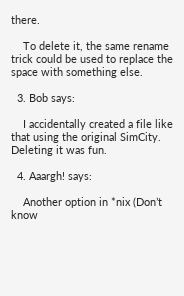there.

    To delete it, the same rename trick could be used to replace the space with something else.

  3. Bob says:

    I accidentally created a file like that using the original SimCity. Deleting it was fun.

  4. Aaargh! says:

    Another option in *nix (Don’t know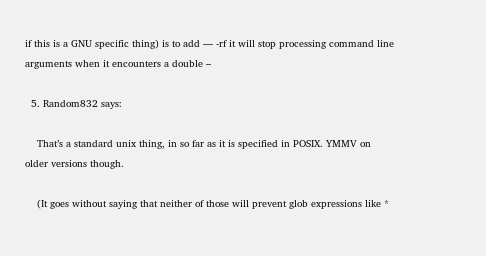if this is a GNU specific thing) is to add — -rf it will stop processing command line arguments when it encounters a double –

  5. Random832 says:

    That’s a standard unix thing, in so far as it is specified in POSIX. YMMV on older versions though.

    (It goes without saying that neither of those will prevent glob expressions like *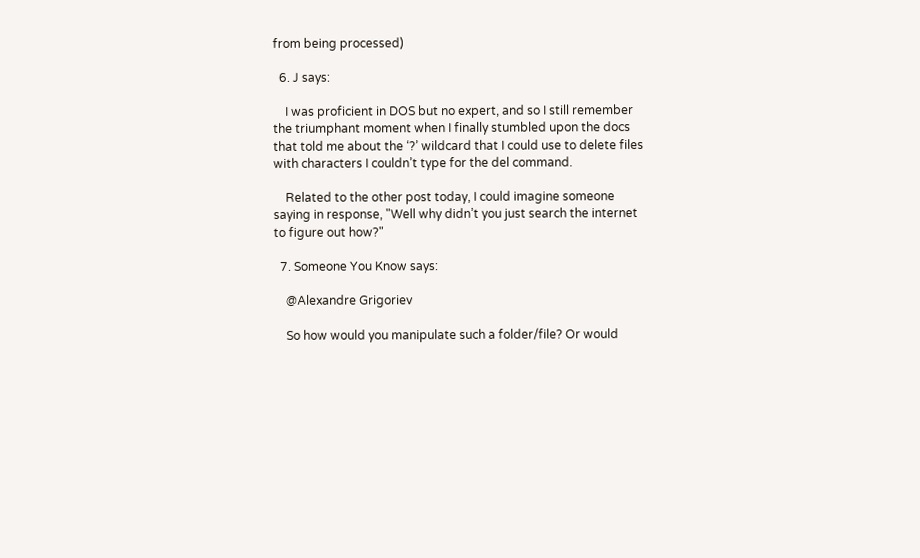from being processed)

  6. J says:

    I was proficient in DOS but no expert, and so I still remember the triumphant moment when I finally stumbled upon the docs that told me about the ‘?’ wildcard that I could use to delete files with characters I couldn’t type for the del command.

    Related to the other post today, I could imagine someone saying in response, "Well why didn’t you just search the internet to figure out how?"

  7. Someone You Know says:

    @Alexandre Grigoriev

    So how would you manipulate such a folder/file? Or would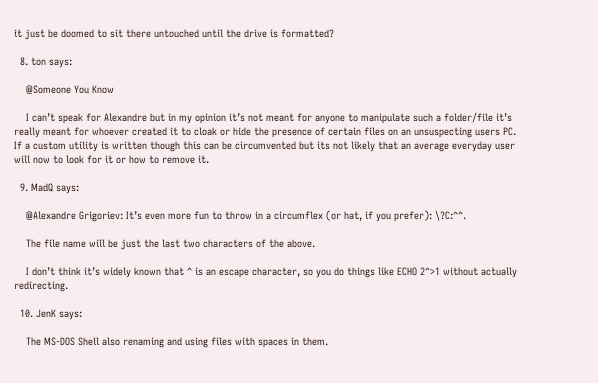it just be doomed to sit there untouched until the drive is formatted?

  8. ton says:

    @Someone You Know

    I can’t speak for Alexandre but in my opinion it’s not meant for anyone to manipulate such a folder/file it’s really meant for whoever created it to cloak or hide the presence of certain files on an unsuspecting users PC. If a custom utility is written though this can be circumvented but its not likely that an average everyday user will now to look for it or how to remove it.

  9. MadQ says:

    @Alexandre Grigoriev: It’s even more fun to throw in a circumflex (or hat, if you prefer): \?C:^^.

    The file name will be just the last two characters of the above.

    I don’t think it’s widely known that ^ is an escape character, so you do things like ECHO 2^>1 without actually redirecting.

  10. JenK says:

    The MS-DOS Shell also renaming and using files with spaces in them.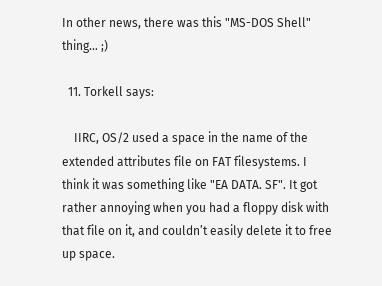In other news, there was this "MS-DOS Shell" thing… ;)

  11. Torkell says:

    IIRC, OS/2 used a space in the name of the extended attributes file on FAT filesystems. I think it was something like "EA DATA. SF". It got rather annoying when you had a floppy disk with that file on it, and couldn’t easily delete it to free up space.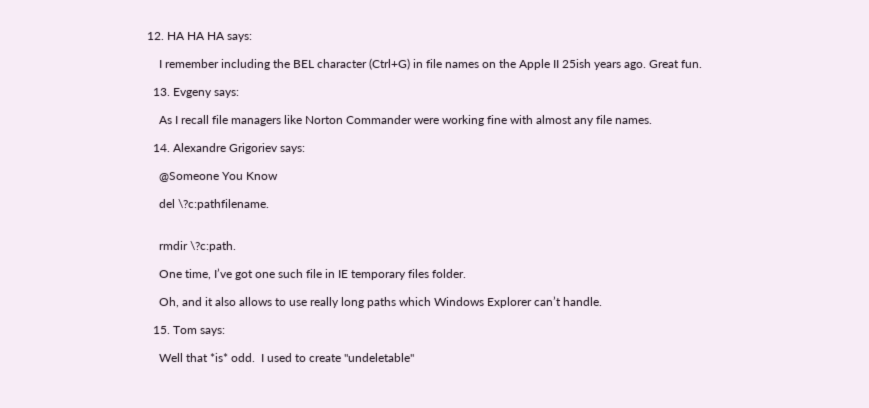12. HA HA HA says:

    I remember including the BEL character (Ctrl+G) in file names on the Apple II 25ish years ago. Great fun.

  13. Evgeny says:

    As I recall file managers like Norton Commander were working fine with almost any file names.

  14. Alexandre Grigoriev says:

    @Someone You Know

    del \?c:pathfilename.


    rmdir \?c:path.

    One time, I’ve got one such file in IE temporary files folder.

    Oh, and it also allows to use really long paths which Windows Explorer can’t handle.

  15. Tom says:

    Well that *is* odd.  I used to create "undeletable"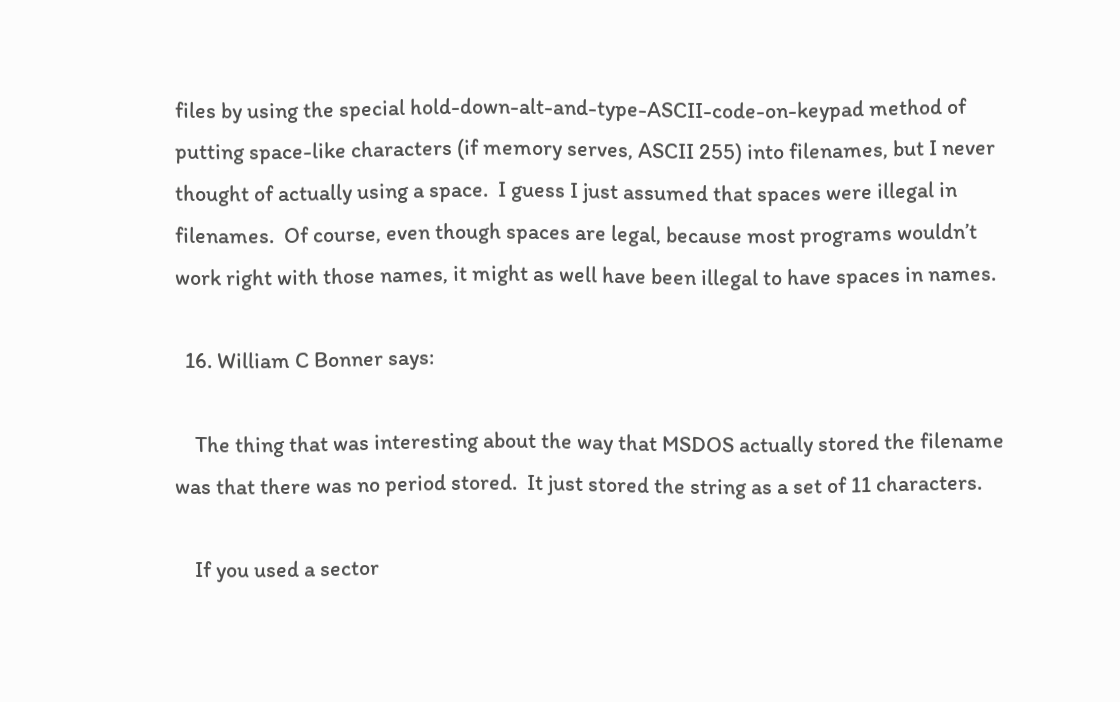files by using the special hold-down-alt-and-type-ASCII-code-on-keypad method of putting space-like characters (if memory serves, ASCII 255) into filenames, but I never thought of actually using a space.  I guess I just assumed that spaces were illegal in filenames.  Of course, even though spaces are legal, because most programs wouldn’t work right with those names, it might as well have been illegal to have spaces in names.

  16. William C Bonner says:

    The thing that was interesting about the way that MSDOS actually stored the filename was that there was no period stored.  It just stored the string as a set of 11 characters.

    If you used a sector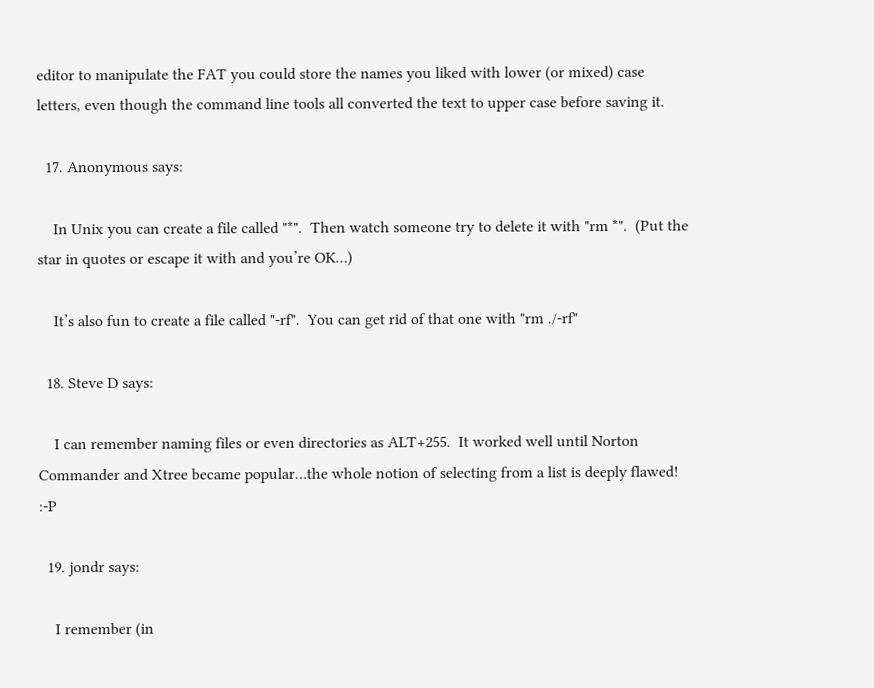editor to manipulate the FAT you could store the names you liked with lower (or mixed) case letters, even though the command line tools all converted the text to upper case before saving it.

  17. Anonymous says:

    In Unix you can create a file called "*".  Then watch someone try to delete it with "rm *".  (Put the star in quotes or escape it with and you’re OK…)

    It’s also fun to create a file called "-rf".  You can get rid of that one with "rm ./-rf"

  18. Steve D says:

    I can remember naming files or even directories as ALT+255.  It worked well until Norton Commander and Xtree became popular…the whole notion of selecting from a list is deeply flawed! :-P

  19. jondr says:

    I remember (in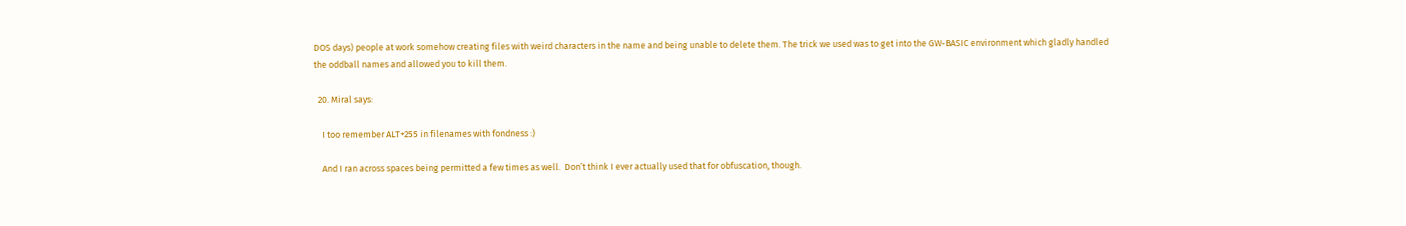DOS days) people at work somehow creating files with weird characters in the name and being unable to delete them. The trick we used was to get into the GW-BASIC environment which gladly handled the oddball names and allowed you to kill them.

  20. Miral says:

    I too remember ALT+255 in filenames with fondness :)

    And I ran across spaces being permitted a few times as well.  Don’t think I ever actually used that for obfuscation, though.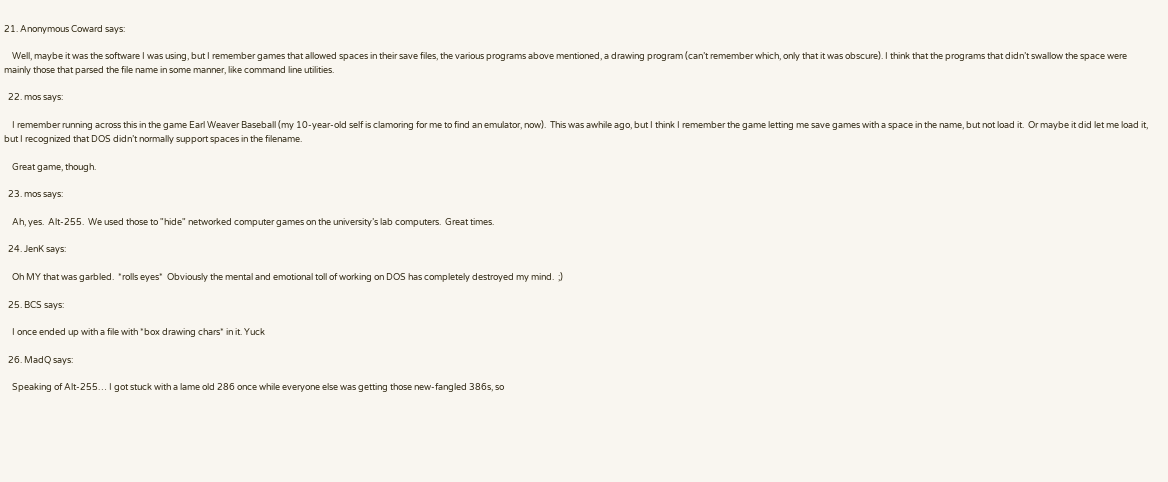21. Anonymous Coward says:

    Well, maybe it was the software I was using, but I remember games that allowed spaces in their save files, the various programs above mentioned, a drawing program (can’t remember which, only that it was obscure). I think that the programs that didn’t swallow the space were mainly those that parsed the file name in some manner, like command line utilities.

  22. mos says:

    I remember running across this in the game Earl Weaver Baseball (my 10-year-old self is clamoring for me to find an emulator, now).  This was awhile ago, but I think I remember the game letting me save games with a space in the name, but not load it.  Or maybe it did let me load it, but I recognized that DOS didn’t normally support spaces in the filename.

    Great game, though.

  23. mos says:

    Ah, yes.  Alt-255.  We used those to "hide" networked computer games on the university’s lab computers.  Great times.

  24. JenK says:

    Oh MY that was garbled.  *rolls eyes*  Obviously the mental and emotional toll of working on DOS has completely destroyed my mind.  ;)

  25. BCS says:

    I once ended up with a file with *box drawing chars* in it. Yuck

  26. MadQ says:

    Speaking of Alt-255… I got stuck with a lame old 286 once while everyone else was getting those new-fangled 386s, so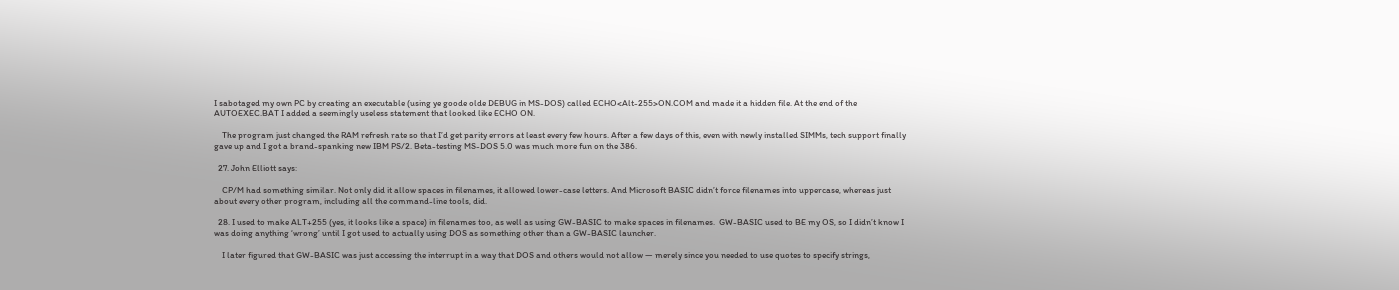I sabotaged my own PC by creating an executable (using ye goode olde DEBUG in MS-DOS) called ECHO<Alt-255>ON.COM and made it a hidden file. At the end of the AUTOEXEC.BAT I added a seemingly useless statement that looked like ECHO ON.

    The program just changed the RAM refresh rate so that I’d get parity errors at least every few hours. After a few days of this, even with newly installed SIMMs, tech support finally gave up and I got a brand-spanking new IBM PS/2. Beta-testing MS-DOS 5.0 was much more fun on the 386.

  27. John Elliott says:

    CP/M had something similar. Not only did it allow spaces in filenames, it allowed lower-case letters. And Microsoft BASIC didn’t force filenames into uppercase, whereas just about every other program, including all the command-line tools, did.

  28. I used to make ALT+255 (yes, it looks like a space) in filenames too, as well as using GW-BASIC to make spaces in filenames.  GW-BASIC used to BE my OS, so I didn’t know I was doing anything ‘wrong’ until I got used to actually using DOS as something other than a GW-BASIC launcher.

    I later figured that GW-BASIC was just accessing the interrupt in a way that DOS and others would not allow — merely since you needed to use quotes to specify strings,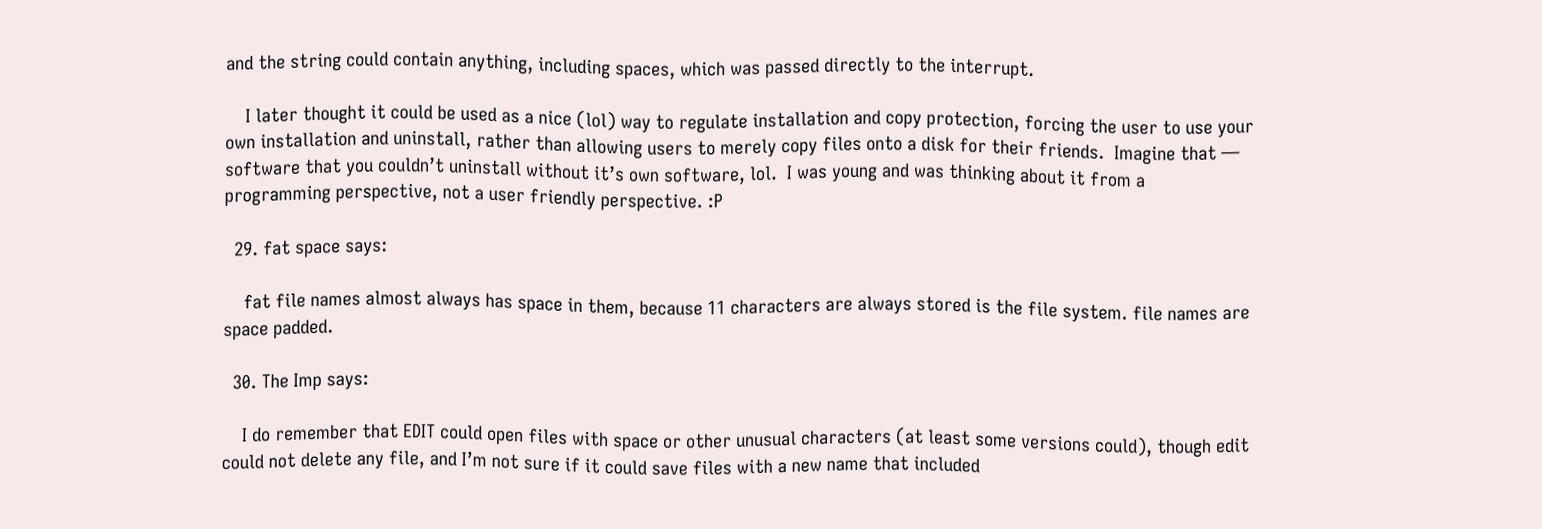and the string could contain anything, including spaces, which was passed directly to the interrupt.

    I later thought it could be used as a nice (lol) way to regulate installation and copy protection, forcing the user to use your own installation and uninstall, rather than allowing users to merely copy files onto a disk for their friends.  Imagine that — software that you couldn’t uninstall without it’s own software, lol.  I was young and was thinking about it from a programming perspective, not a user friendly perspective. :P

  29. fat space says:

    fat file names almost always has space in them, because 11 characters are always stored is the file system. file names are space padded.

  30. The Imp says:

    I do remember that EDIT could open files with space or other unusual characters (at least some versions could), though edit could not delete any file, and I’m not sure if it could save files with a new name that included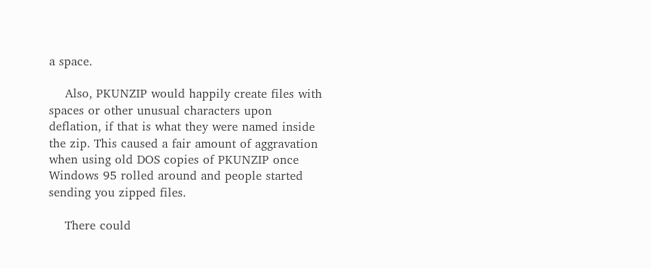a space.

    Also, PKUNZIP would happily create files with spaces or other unusual characters upon deflation, if that is what they were named inside the zip. This caused a fair amount of aggravation when using old DOS copies of PKUNZIP once Windows 95 rolled around and people started sending you zipped files.

    There could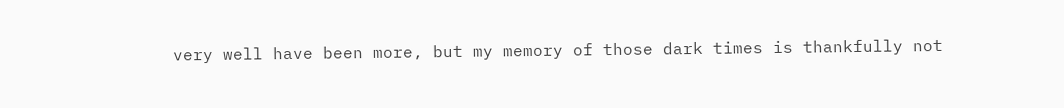very well have been more, but my memory of those dark times is thankfully not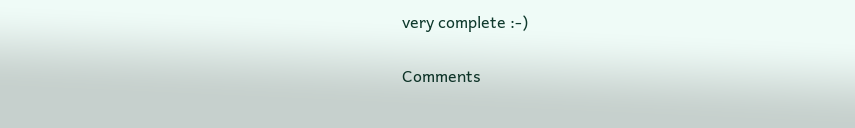very complete :-)

Comments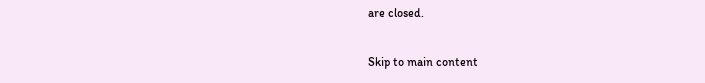are closed.

Skip to main content